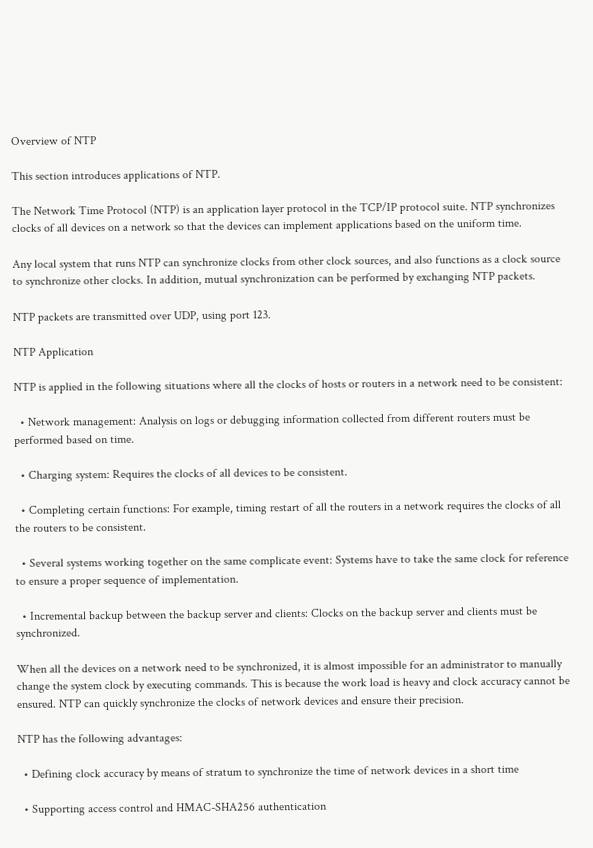Overview of NTP

This section introduces applications of NTP.

The Network Time Protocol (NTP) is an application layer protocol in the TCP/IP protocol suite. NTP synchronizes clocks of all devices on a network so that the devices can implement applications based on the uniform time.

Any local system that runs NTP can synchronize clocks from other clock sources, and also functions as a clock source to synchronize other clocks. In addition, mutual synchronization can be performed by exchanging NTP packets.

NTP packets are transmitted over UDP, using port 123.

NTP Application

NTP is applied in the following situations where all the clocks of hosts or routers in a network need to be consistent:

  • Network management: Analysis on logs or debugging information collected from different routers must be performed based on time.

  • Charging system: Requires the clocks of all devices to be consistent.

  • Completing certain functions: For example, timing restart of all the routers in a network requires the clocks of all the routers to be consistent.

  • Several systems working together on the same complicate event: Systems have to take the same clock for reference to ensure a proper sequence of implementation.

  • Incremental backup between the backup server and clients: Clocks on the backup server and clients must be synchronized.

When all the devices on a network need to be synchronized, it is almost impossible for an administrator to manually change the system clock by executing commands. This is because the work load is heavy and clock accuracy cannot be ensured. NTP can quickly synchronize the clocks of network devices and ensure their precision.

NTP has the following advantages:

  • Defining clock accuracy by means of stratum to synchronize the time of network devices in a short time

  • Supporting access control and HMAC-SHA256 authentication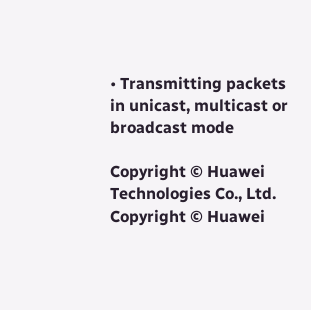• Transmitting packets in unicast, multicast or broadcast mode

Copyright © Huawei Technologies Co., Ltd.
Copyright © Huawei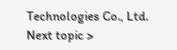Technologies Co., Ltd.
Next topic >